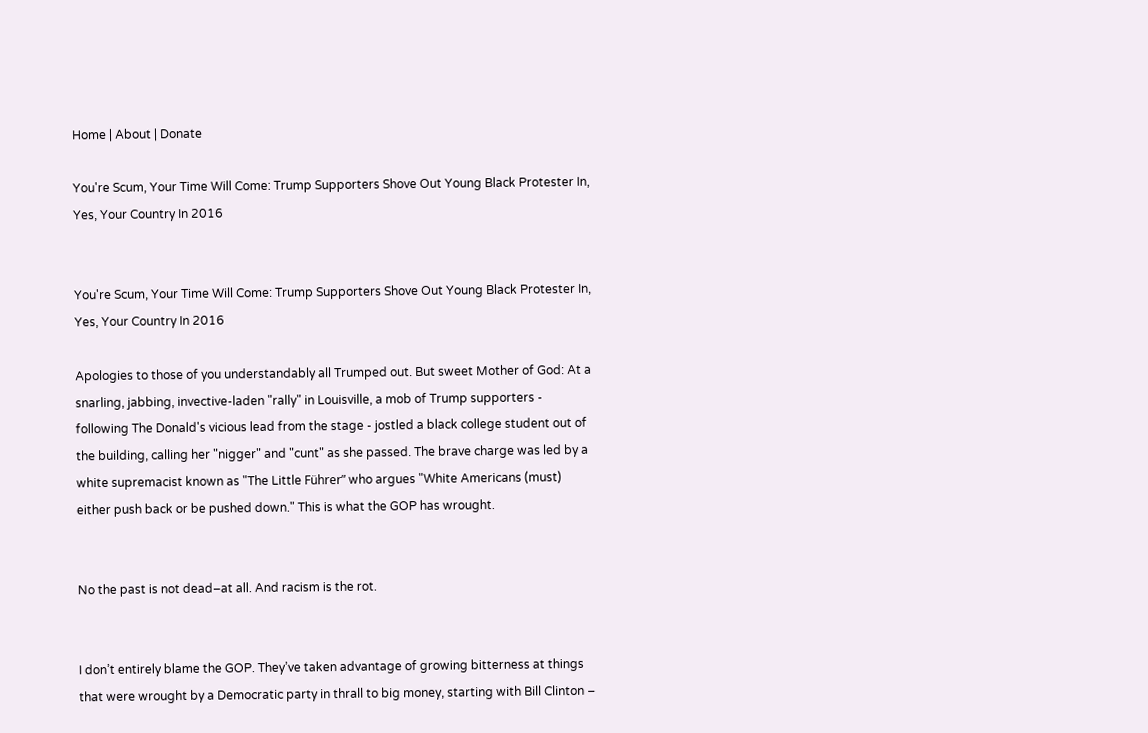Home | About | Donate

You're Scum, Your Time Will Come: Trump Supporters Shove Out Young Black Protester In, Yes, Your Country In 2016


You're Scum, Your Time Will Come: Trump Supporters Shove Out Young Black Protester In, Yes, Your Country In 2016

Apologies to those of you understandably all Trumped out. But sweet Mother of God: At a snarling, jabbing, invective-laden "rally" in Louisville, a mob of Trump supporters - following The Donald's vicious lead from the stage - jostled a black college student out of the building, calling her "nigger" and "cunt" as she passed. The brave charge was led by a white supremacist known as "The Little Führer” who argues "White Americans (must) either push back or be pushed down." This is what the GOP has wrought.


No the past is not dead–at all. And racism is the rot.


I don’t entirely blame the GOP. They’ve taken advantage of growing bitterness at things that were wrought by a Democratic party in thrall to big money, starting with Bill Clinton –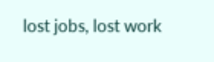lost jobs, lost work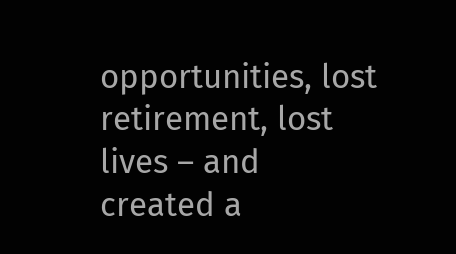opportunities, lost retirement, lost lives – and created a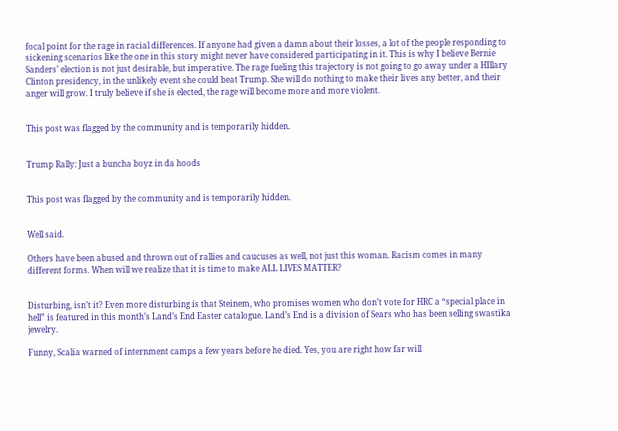focal point for the rage in racial differences. If anyone had given a damn about their losses, a lot of the people responding to sickening scenarios like the one in this story might never have considered participating in it. This is why I believe Bernie Sanders’ election is not just desirable, but imperative. The rage fueling this trajectory is not going to go away under a HIllary Clinton presidency, in the unlikely event she could beat Trump. She will do nothing to make their lives any better, and their anger will grow. I truly believe if she is elected, the rage will become more and more violent.


This post was flagged by the community and is temporarily hidden.


Trump Rally: Just a buncha boyz in da hoods


This post was flagged by the community and is temporarily hidden.


Well said.

Others have been abused and thrown out of rallies and caucuses as well, not just this woman. Racism comes in many different forms. When will we realize that it is time to make ALL LIVES MATTER?


Disturbing, isn’t it? Even more disturbing is that Steinem, who promises women who don’t vote for HRC a “special place in hell” is featured in this month’s Land’s End Easter catalogue. Land’s End is a division of Sears who has been selling swastika jewelry.

Funny, Scalia warned of internment camps a few years before he died. Yes, you are right how far will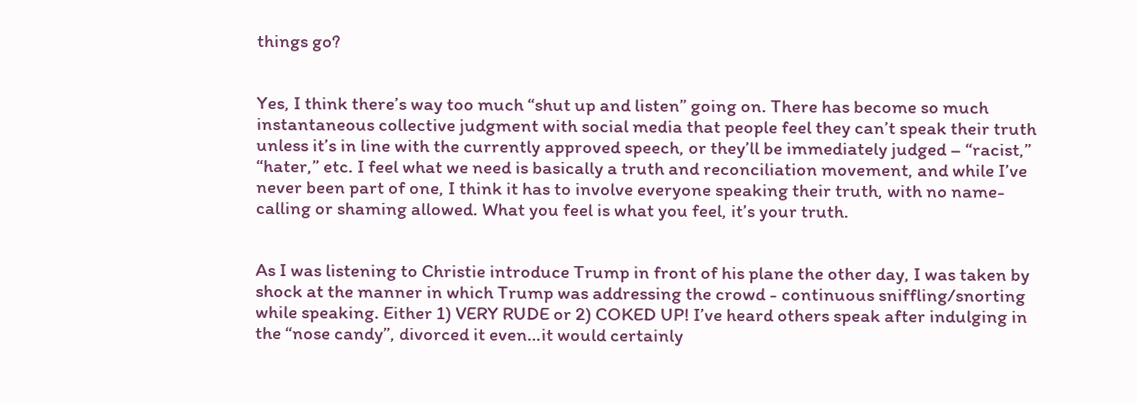things go?


Yes, I think there’s way too much “shut up and listen” going on. There has become so much instantaneous collective judgment with social media that people feel they can’t speak their truth unless it’s in line with the currently approved speech, or they’ll be immediately judged – “racist,” “hater,” etc. I feel what we need is basically a truth and reconciliation movement, and while I’ve never been part of one, I think it has to involve everyone speaking their truth, with no name-calling or shaming allowed. What you feel is what you feel, it’s your truth.


As I was listening to Christie introduce Trump in front of his plane the other day, I was taken by shock at the manner in which Trump was addressing the crowd - continuous sniffling/snorting while speaking. Either 1) VERY RUDE or 2) COKED UP! I’ve heard others speak after indulging in the “nose candy”, divorced it even…it would certainly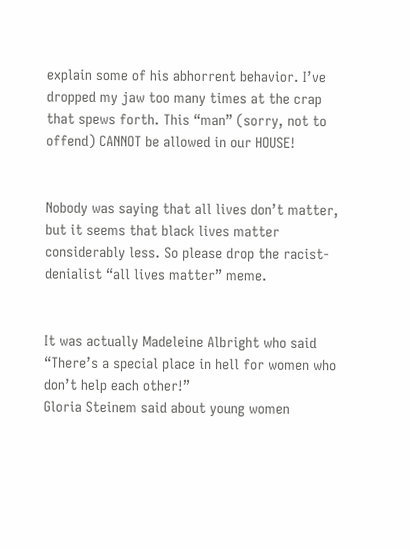explain some of his abhorrent behavior. I’ve dropped my jaw too many times at the crap that spews forth. This “man” (sorry, not to offend) CANNOT be allowed in our HOUSE!


Nobody was saying that all lives don’t matter, but it seems that black lives matter considerably less. So please drop the racist-denialist “all lives matter” meme.


It was actually Madeleine Albright who said “There’s a special place in hell for women who don’t help each other!”
Gloria Steinem said about young women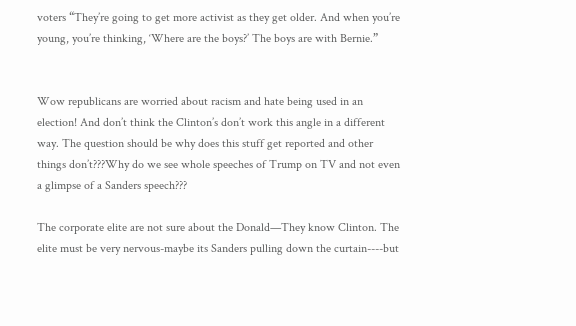voters “They’re going to get more activist as they get older. And when you’re young, you’re thinking, ‘Where are the boys?’ The boys are with Bernie.”


Wow republicans are worried about racism and hate being used in an election! And don’t think the Clinton’s don’t work this angle in a different way. The question should be why does this stuff get reported and other things don’t???Why do we see whole speeches of Trump on TV and not even a glimpse of a Sanders speech???

The corporate elite are not sure about the Donald—They know Clinton. The elite must be very nervous-maybe its Sanders pulling down the curtain----but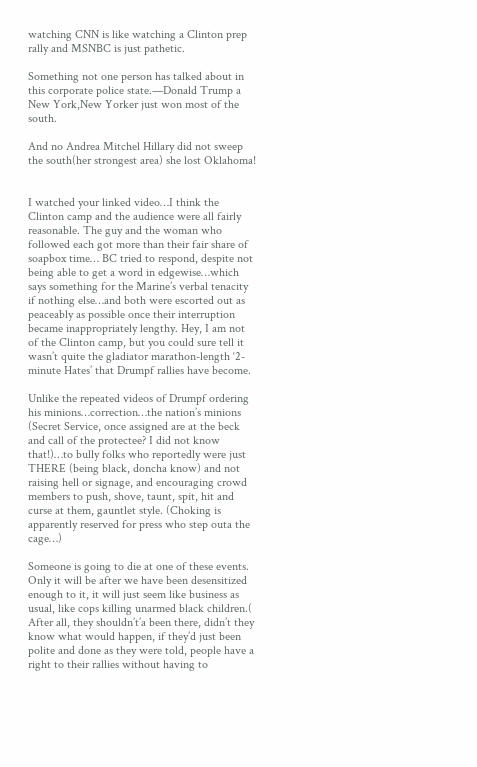watching CNN is like watching a Clinton prep rally and MSNBC is just pathetic.

Something not one person has talked about in this corporate police state.—Donald Trump a New York,New Yorker just won most of the south.

And no Andrea Mitchel Hillary did not sweep the south(her strongest area) she lost Oklahoma!


I watched your linked video…I think the Clinton camp and the audience were all fairly reasonable. The guy and the woman who followed each got more than their fair share of soapbox time… BC tried to respond, despite not being able to get a word in edgewise…which says something for the Marine’s verbal tenacity if nothing else…and both were escorted out as peaceably as possible once their interruption became inappropriately lengthy. Hey, I am not of the Clinton camp, but you could sure tell it wasn’t quite the gladiator marathon-length ‘2-minute Hates’ that Drumpf rallies have become.

Unlike the repeated videos of Drumpf ordering his minions…correction…the nation’s minions (Secret Service, once assigned are at the beck and call of the protectee? I did not know that!)…to bully folks who reportedly were just THERE (being black, doncha know) and not raising hell or signage, and encouraging crowd members to push, shove, taunt, spit, hit and curse at them, gauntlet style. (Choking is apparently reserved for press who step outa the cage…)

Someone is going to die at one of these events. Only it will be after we have been desensitized enough to it, it will just seem like business as usual, like cops killing unarmed black children.( After all, they shouldn’t’a been there, didn’t they know what would happen, if they’d just been polite and done as they were told, people have a right to their rallies without having to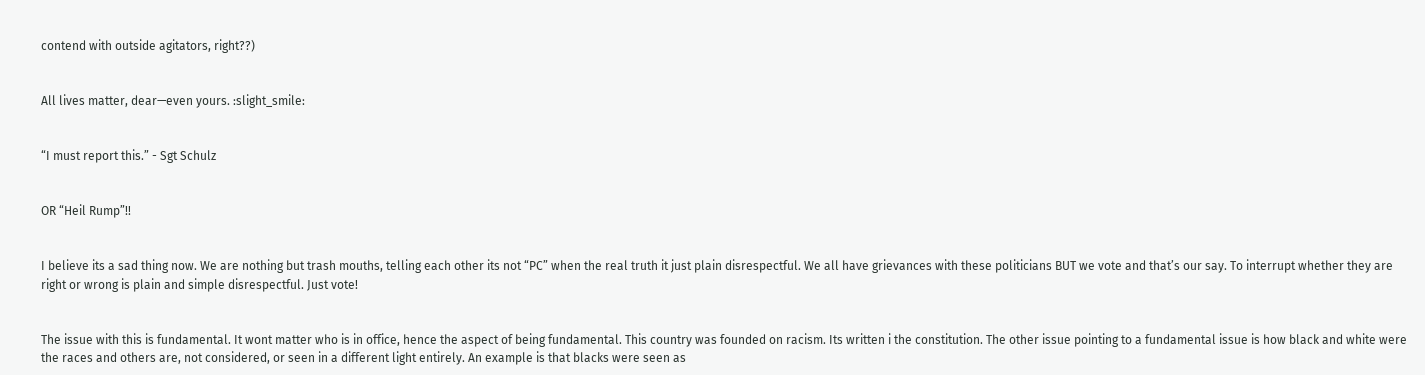contend with outside agitators, right??)


All lives matter, dear—even yours. :slight_smile:


“I must report this.” - Sgt Schulz


OR “Heil Rump”!!


I believe its a sad thing now. We are nothing but trash mouths, telling each other its not “PC” when the real truth it just plain disrespectful. We all have grievances with these politicians BUT we vote and that’s our say. To interrupt whether they are right or wrong is plain and simple disrespectful. Just vote!


The issue with this is fundamental. It wont matter who is in office, hence the aspect of being fundamental. This country was founded on racism. Its written i the constitution. The other issue pointing to a fundamental issue is how black and white were the races and others are, not considered, or seen in a different light entirely. An example is that blacks were seen as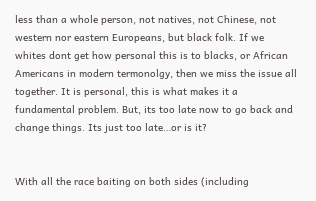less than a whole person, not natives, not Chinese, not western nor eastern Europeans, but black folk. If we whites dont get how personal this is to blacks, or African Americans in modern termonolgy, then we miss the issue all together. It is personal, this is what makes it a fundamental problem. But, its too late now to go back and change things. Its just too late…or is it?


With all the race baiting on both sides (including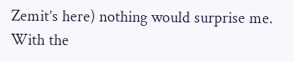Zemit’s here) nothing would surprise me. With the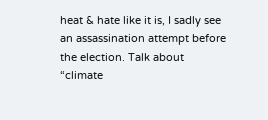heat & hate like it is, I sadly see an assassination attempt before the election. Talk about “climate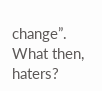change”. What then, haters?